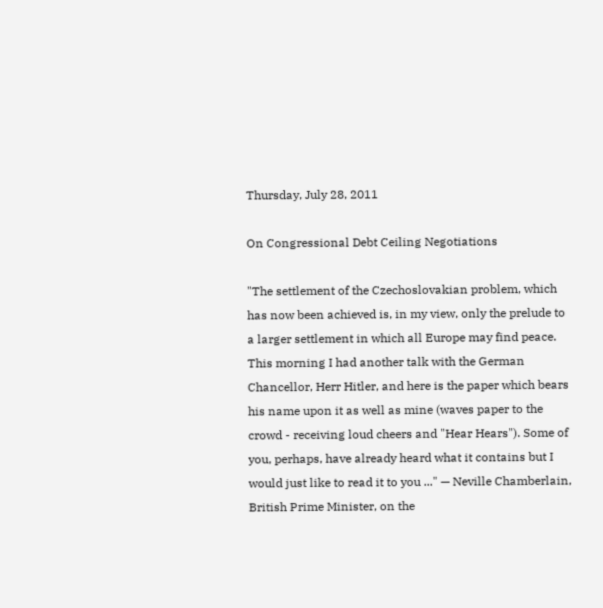Thursday, July 28, 2011

On Congressional Debt Ceiling Negotiations

"The settlement of the Czechoslovakian problem, which has now been achieved is, in my view, only the prelude to a larger settlement in which all Europe may find peace. This morning I had another talk with the German Chancellor, Herr Hitler, and here is the paper which bears his name upon it as well as mine (waves paper to the crowd - receiving loud cheers and "Hear Hears"). Some of you, perhaps, have already heard what it contains but I would just like to read it to you ..." — Neville Chamberlain, British Prime Minister, on the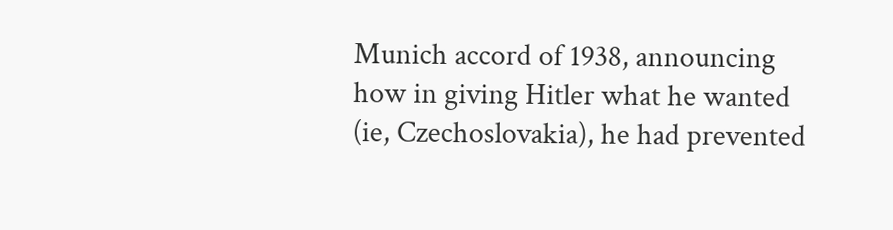Munich accord of 1938, announcing how in giving Hitler what he wanted (ie, Czechoslovakia), he had prevented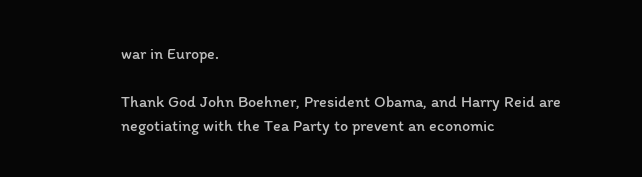war in Europe.

Thank God John Boehner, President Obama, and Harry Reid are negotiating with the Tea Party to prevent an economic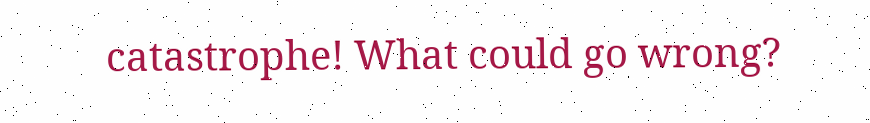catastrophe! What could go wrong?